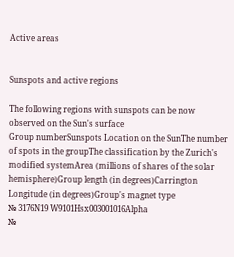Active areas


Sunspots and active regions

The following regions with sunspots can be now observed on the Sun's surface
Group numberSunspots Location on the SunThe number of spots in the groupThe classification by the Zurich's modified systemArea (millions of shares of the solar hemisphere)Group length (in degrees)Carrington Longitude (in degrees)Group's magnet type
№ 3176N19 W9101Hsx003001016Alpha
№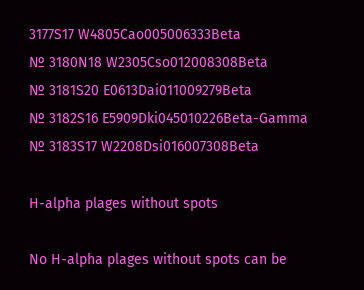3177S17 W4805Cao005006333Beta
№ 3180N18 W2305Cso012008308Beta
№ 3181S20 E0613Dai011009279Beta
№ 3182S16 E5909Dki045010226Beta-Gamma
№ 3183S17 W2208Dsi016007308Beta

H-alpha plages without spots

No H-alpha plages without spots can be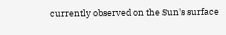currently observed on the Sun's surface